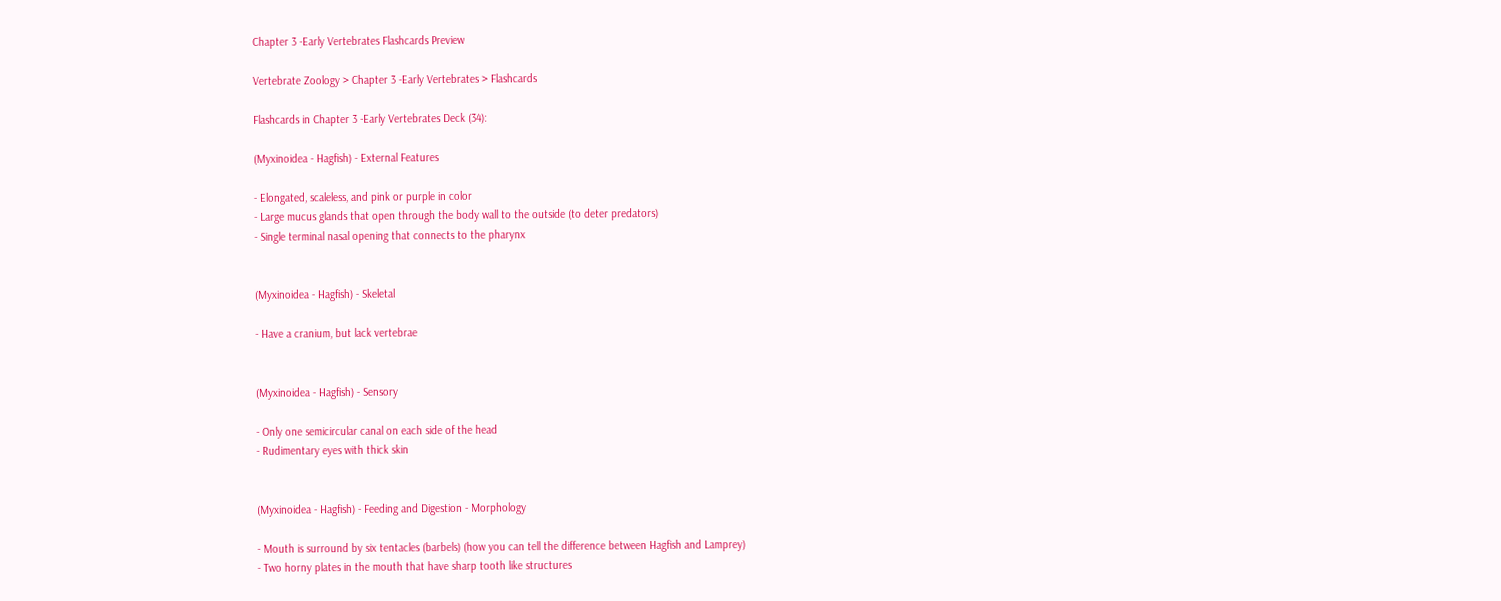Chapter 3 -Early Vertebrates Flashcards Preview

Vertebrate Zoology > Chapter 3 -Early Vertebrates > Flashcards

Flashcards in Chapter 3 -Early Vertebrates Deck (34):

(Myxinoidea - Hagfish) - External Features

- Elongated, scaleless, and pink or purple in color
- Large mucus glands that open through the body wall to the outside (to deter predators)
- Single terminal nasal opening that connects to the pharynx


(Myxinoidea - Hagfish) - Skeletal

- Have a cranium, but lack vertebrae


(Myxinoidea - Hagfish) - Sensory

- Only one semicircular canal on each side of the head
- Rudimentary eyes with thick skin


(Myxinoidea - Hagfish) - Feeding and Digestion - Morphology

- Mouth is surround by six tentacles (barbels) (how you can tell the difference between Hagfish and Lamprey)
- Two horny plates in the mouth that have sharp tooth like structures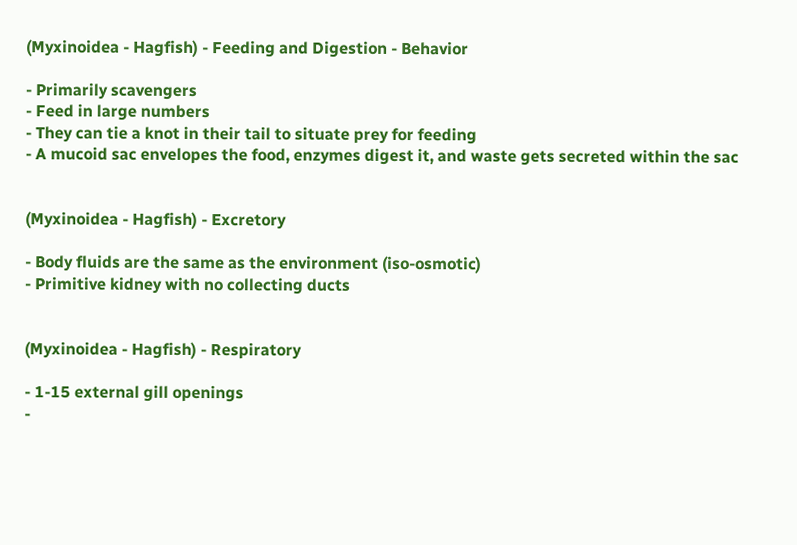(Myxinoidea - Hagfish) - Feeding and Digestion - Behavior

- Primarily scavengers
- Feed in large numbers
- They can tie a knot in their tail to situate prey for feeding
- A mucoid sac envelopes the food, enzymes digest it, and waste gets secreted within the sac


(Myxinoidea - Hagfish) - Excretory

- Body fluids are the same as the environment (iso-osmotic)
- Primitive kidney with no collecting ducts


(Myxinoidea - Hagfish) - Respiratory

- 1-15 external gill openings
-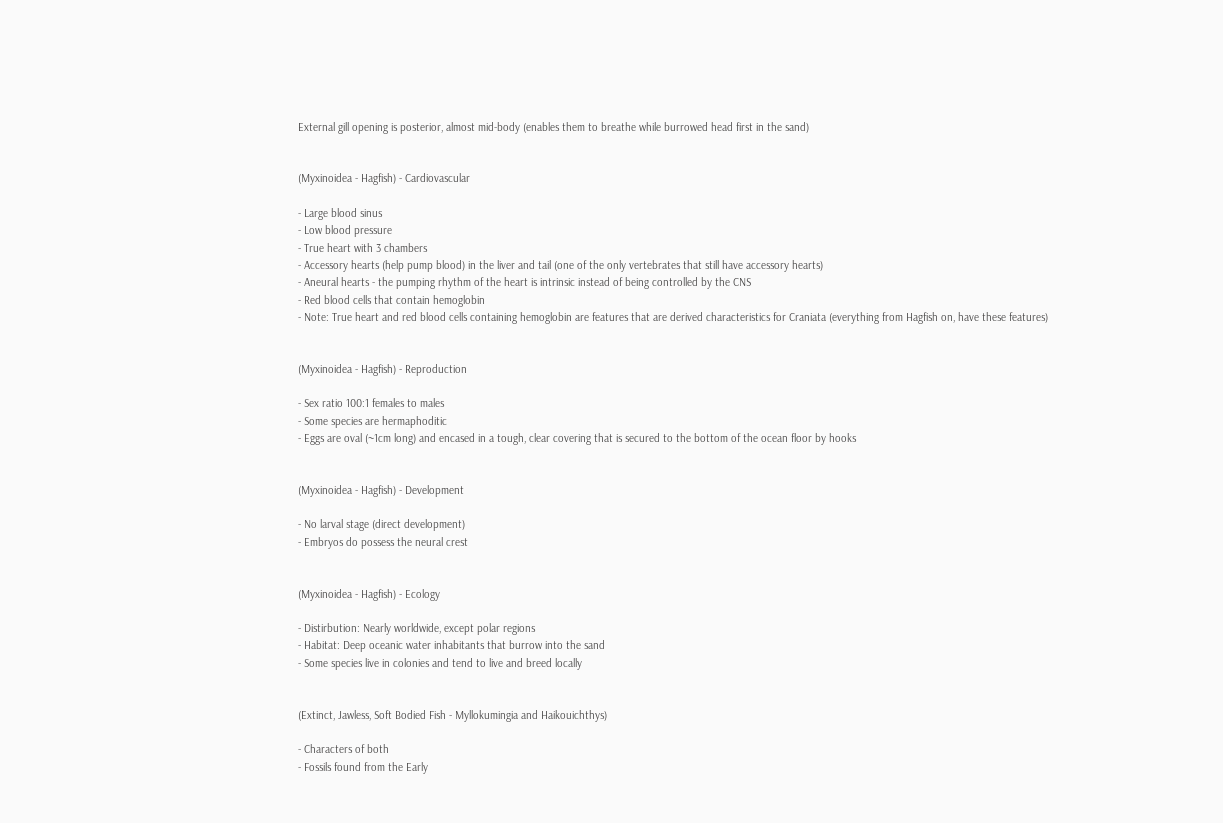External gill opening is posterior, almost mid-body (enables them to breathe while burrowed head first in the sand)


(Myxinoidea - Hagfish) - Cardiovascular

- Large blood sinus
- Low blood pressure
- True heart with 3 chambers
- Accessory hearts (help pump blood) in the liver and tail (one of the only vertebrates that still have accessory hearts)
- Aneural hearts - the pumping rhythm of the heart is intrinsic instead of being controlled by the CNS
- Red blood cells that contain hemoglobin
- Note: True heart and red blood cells containing hemoglobin are features that are derived characteristics for Craniata (everything from Hagfish on, have these features)


(Myxinoidea - Hagfish) - Reproduction

- Sex ratio 100:1 females to males
- Some species are hermaphoditic
- Eggs are oval (~1cm long) and encased in a tough, clear covering that is secured to the bottom of the ocean floor by hooks


(Myxinoidea - Hagfish) - Development

- No larval stage (direct development)
- Embryos do possess the neural crest


(Myxinoidea - Hagfish) - Ecology

- Distirbution: Nearly worldwide, except polar regions
- Habitat: Deep oceanic water inhabitants that burrow into the sand
- Some species live in colonies and tend to live and breed locally


(Extinct, Jawless, Soft Bodied Fish - Myllokumingia and Haikouichthys)

- Characters of both
- Fossils found from the Early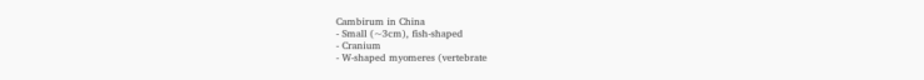Cambirum in China
- Small (~3cm), fish-shaped
- Cranium
- W-shaped myomeres (vertebrate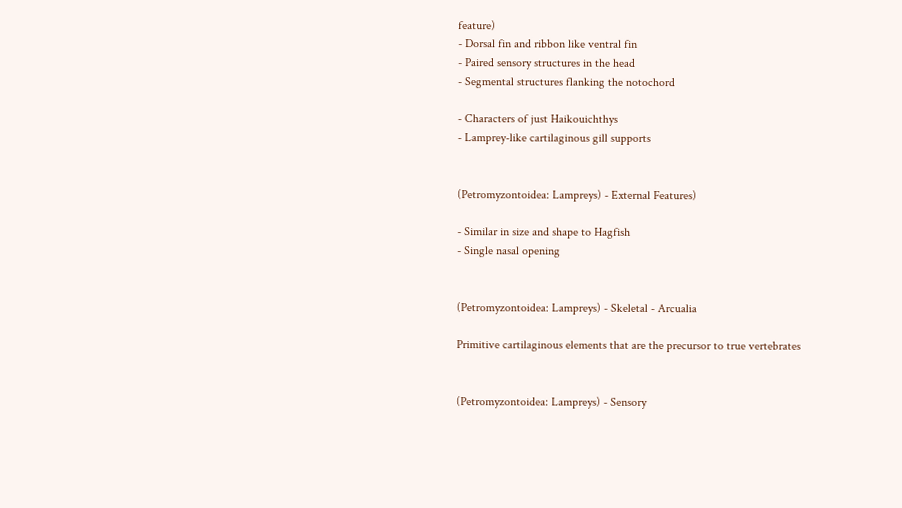feature)
- Dorsal fin and ribbon like ventral fin
- Paired sensory structures in the head
- Segmental structures flanking the notochord

- Characters of just Haikouichthys
- Lamprey-like cartilaginous gill supports


(Petromyzontoidea: Lampreys) - External Features)

- Similar in size and shape to Hagfish
- Single nasal opening


(Petromyzontoidea: Lampreys) - Skeletal - Arcualia

Primitive cartilaginous elements that are the precursor to true vertebrates


(Petromyzontoidea: Lampreys) - Sensory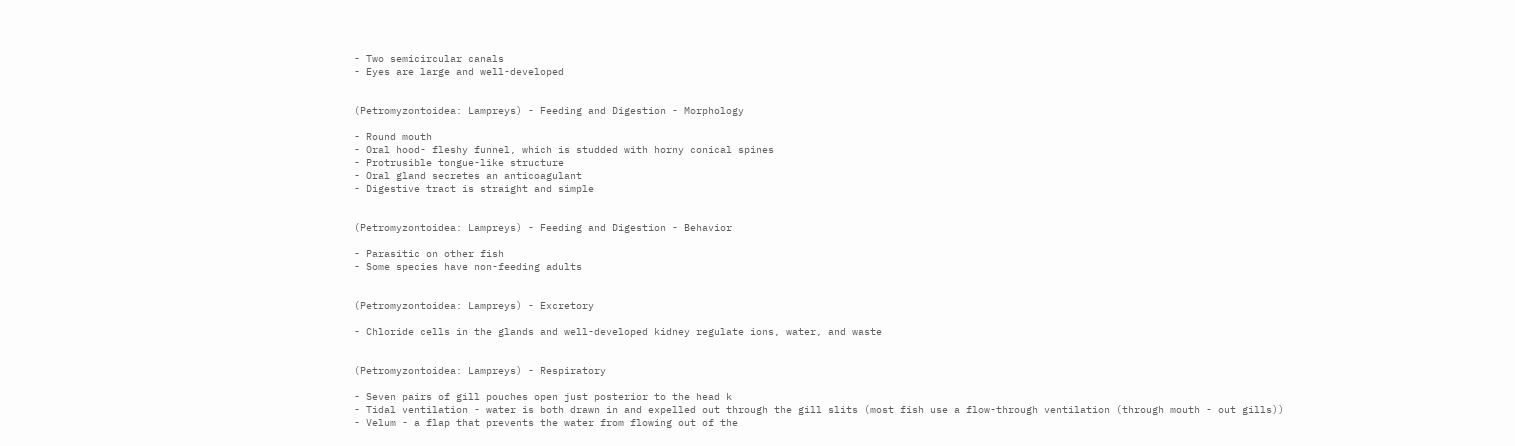- Two semicircular canals
- Eyes are large and well-developed


(Petromyzontoidea: Lampreys) - Feeding and Digestion - Morphology

- Round mouth
- Oral hood- fleshy funnel, which is studded with horny conical spines
- Protrusible tongue-like structure
- Oral gland secretes an anticoagulant
- Digestive tract is straight and simple


(Petromyzontoidea: Lampreys) - Feeding and Digestion - Behavior

- Parasitic on other fish
- Some species have non-feeding adults


(Petromyzontoidea: Lampreys) - Excretory

- Chloride cells in the glands and well-developed kidney regulate ions, water, and waste


(Petromyzontoidea: Lampreys) - Respiratory

- Seven pairs of gill pouches open just posterior to the head k
- Tidal ventilation - water is both drawn in and expelled out through the gill slits (most fish use a flow-through ventilation (through mouth - out gills))
- Velum - a flap that prevents the water from flowing out of the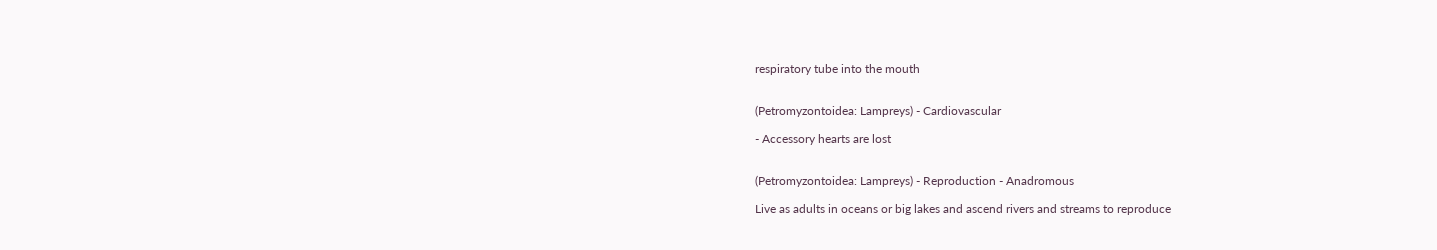respiratory tube into the mouth


(Petromyzontoidea: Lampreys) - Cardiovascular

- Accessory hearts are lost


(Petromyzontoidea: Lampreys) - Reproduction - Anadromous

Live as adults in oceans or big lakes and ascend rivers and streams to reproduce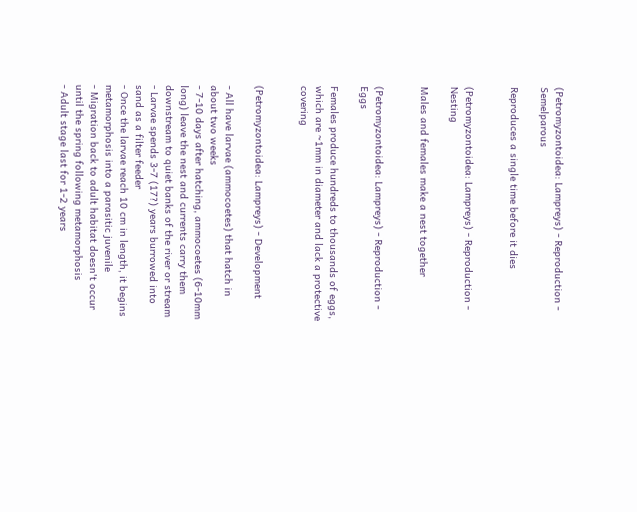(Petromyzontoidea: Lampreys) - Reproduction - Semelparous

Reproduces a single time before it dies


(Petromyzontoidea: Lampreys) - Reproduction - Nesting

Males and females make a nest together


(Petromyzontoidea: Lampreys) - Reproduction - Eggs

Females produce hundreds to thousands of eggs, which are ~1mm in diameter and lack a protective covering


(Petromyzontoidea: Lampreys) - Development

- All have larvae (ammocoetes) that hatch in about two weeks
- 7-10 days after hatching, ammocoetes (6-10mm long) leave the nest and currents carry them downstream to quiet banks of the river or stream
- Larvae spends 3-7 (17?) years burrowed into sand as a filter feeder
- Once the larvae reach 10 cm in length, it begins metamorphosis into a parasitic juvenile
- Migration back to adult habitat doesn't occur until the spring following metamorphosis
- Adult stage last for 1-2 years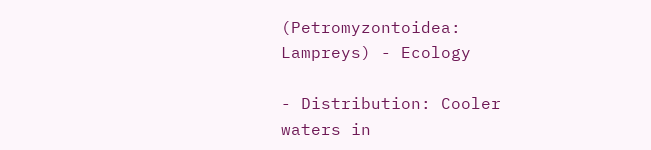(Petromyzontoidea: Lampreys) - Ecology

- Distribution: Cooler waters in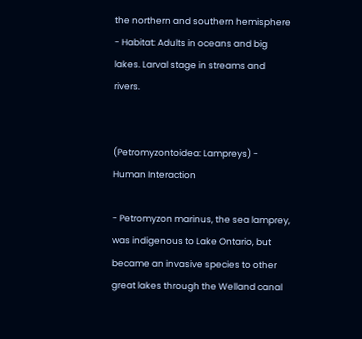the northern and southern hemisphere
- Habitat: Adults in oceans and big lakes. Larval stage in streams and rivers.


(Petromyzontoidea: Lampreys) - Human Interaction

- Petromyzon marinus, the sea lamprey, was indigenous to Lake Ontario, but became an invasive species to other great lakes through the Welland canal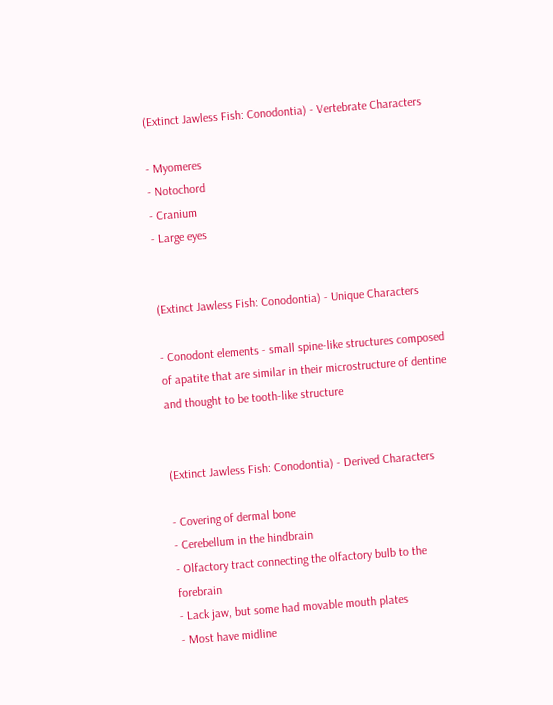(Extinct Jawless Fish: Conodontia) - Vertebrate Characters

- Myomeres
- Notochord
- Cranium
- Large eyes


(Extinct Jawless Fish: Conodontia) - Unique Characters

- Conodont elements - small spine-like structures composed of apatite that are similar in their microstructure of dentine and thought to be tooth-like structure


(Extinct Jawless Fish: Conodontia) - Derived Characters

- Covering of dermal bone
- Cerebellum in the hindbrain
- Olfactory tract connecting the olfactory bulb to the forebrain
- Lack jaw, but some had movable mouth plates
- Most have midline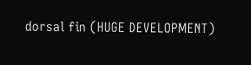dorsal fin (HUGE DEVELOPMENT)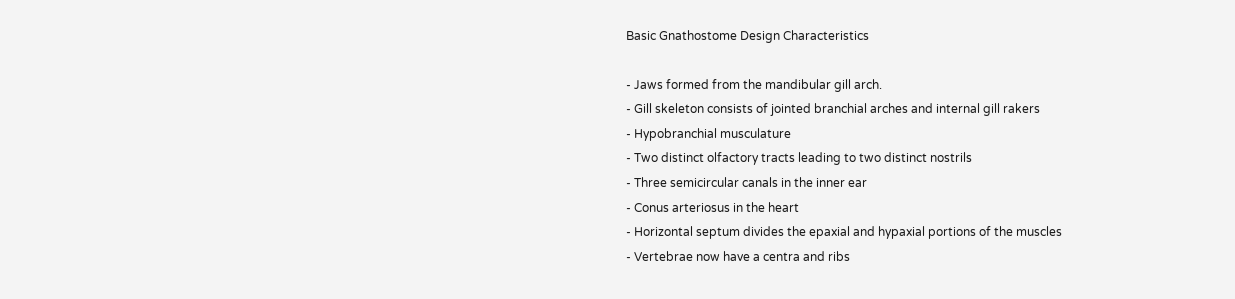Basic Gnathostome Design Characteristics

- Jaws formed from the mandibular gill arch.
- Gill skeleton consists of jointed branchial arches and internal gill rakers
- Hypobranchial musculature
- Two distinct olfactory tracts leading to two distinct nostrils
- Three semicircular canals in the inner ear
- Conus arteriosus in the heart
- Horizontal septum divides the epaxial and hypaxial portions of the muscles
- Vertebrae now have a centra and ribs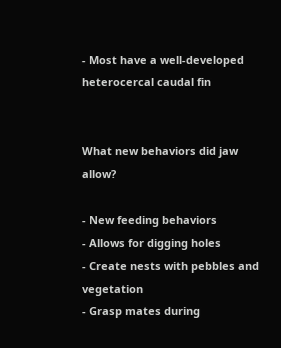- Most have a well-developed heterocercal caudal fin


What new behaviors did jaw allow?

- New feeding behaviors
- Allows for digging holes
- Create nests with pebbles and vegetation
- Grasp mates during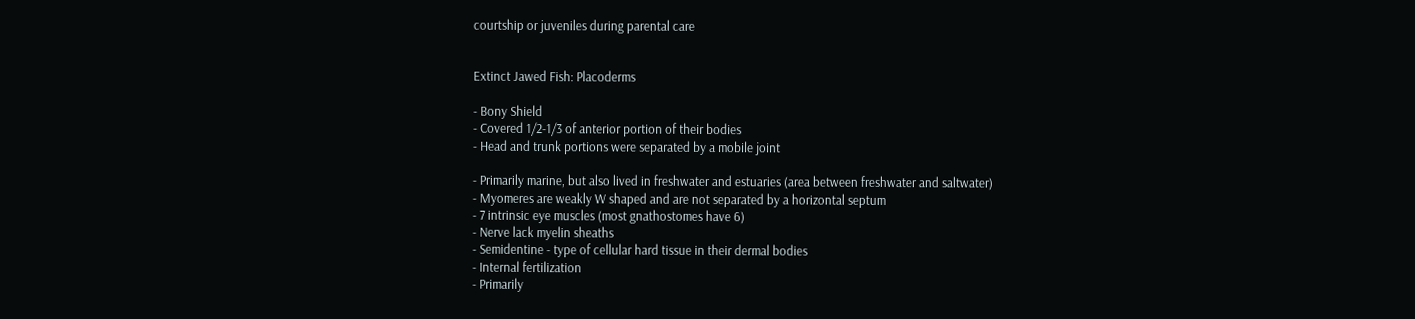courtship or juveniles during parental care


Extinct Jawed Fish: Placoderms

- Bony Shield
- Covered 1/2-1/3 of anterior portion of their bodies
- Head and trunk portions were separated by a mobile joint

- Primarily marine, but also lived in freshwater and estuaries (area between freshwater and saltwater)
- Myomeres are weakly W shaped and are not separated by a horizontal septum
- 7 intrinsic eye muscles (most gnathostomes have 6)
- Nerve lack myelin sheaths
- Semidentine - type of cellular hard tissue in their dermal bodies
- Internal fertilization
- Primarily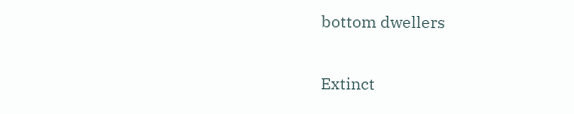bottom dwellers


Extinct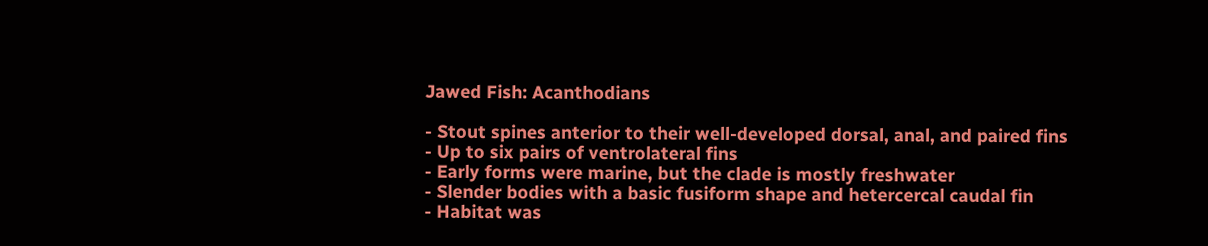Jawed Fish: Acanthodians

- Stout spines anterior to their well-developed dorsal, anal, and paired fins
- Up to six pairs of ventrolateral fins
- Early forms were marine, but the clade is mostly freshwater
- Slender bodies with a basic fusiform shape and hetercercal caudal fin
- Habitat was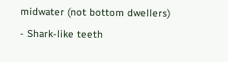midwater (not bottom dwellers)
- Shark-like teeth